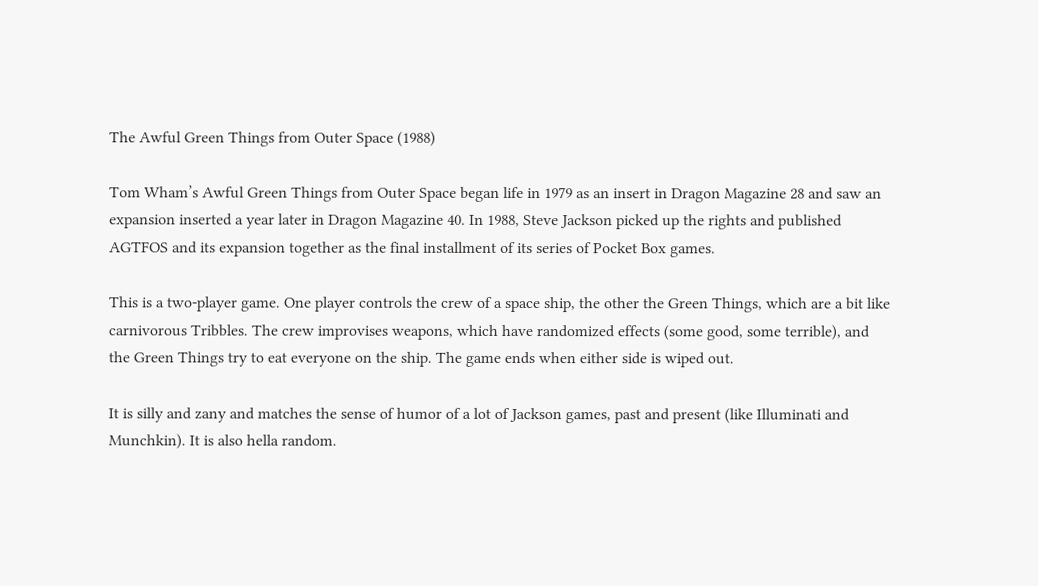The Awful Green Things from Outer Space (1988)

Tom Wham’s Awful Green Things from Outer Space began life in 1979 as an insert in Dragon Magazine 28 and saw an expansion inserted a year later in Dragon Magazine 40. In 1988, Steve Jackson picked up the rights and published AGTFOS and its expansion together as the final installment of its series of Pocket Box games.

This is a two-player game. One player controls the crew of a space ship, the other the Green Things, which are a bit like carnivorous Tribbles. The crew improvises weapons, which have randomized effects (some good, some terrible), and the Green Things try to eat everyone on the ship. The game ends when either side is wiped out.

It is silly and zany and matches the sense of humor of a lot of Jackson games, past and present (like Illuminati and Munchkin). It is also hella random.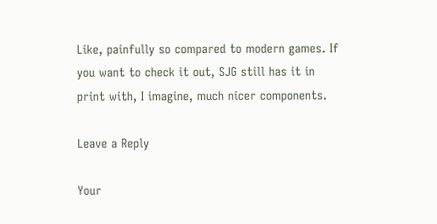Like, painfully so compared to modern games. If you want to check it out, SJG still has it in print with, I imagine, much nicer components.

Leave a Reply

Your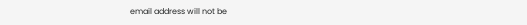email address will not be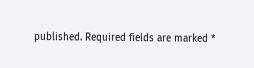published. Required fields are marked *